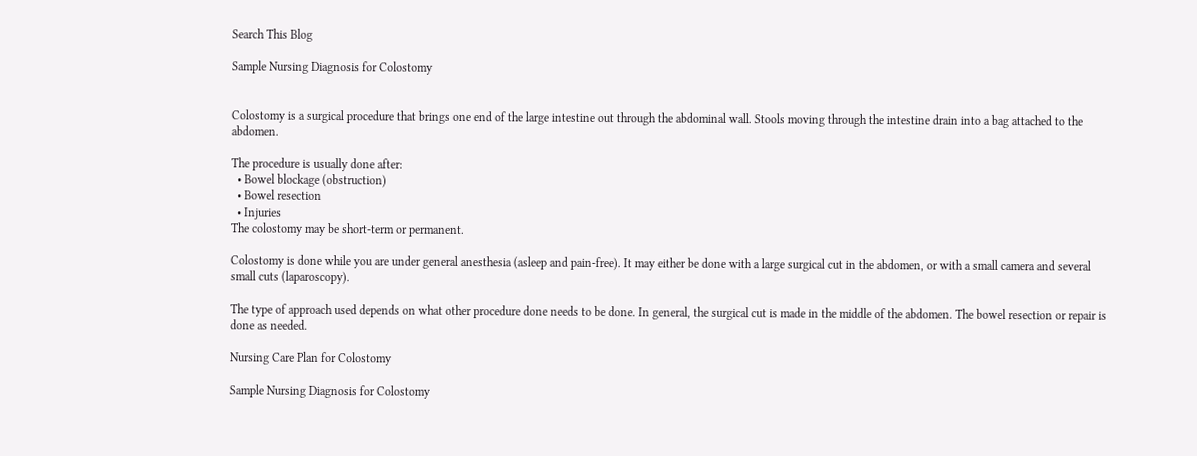Search This Blog

Sample Nursing Diagnosis for Colostomy


Colostomy is a surgical procedure that brings one end of the large intestine out through the abdominal wall. Stools moving through the intestine drain into a bag attached to the abdomen.

The procedure is usually done after:
  • Bowel blockage (obstruction)
  • Bowel resection
  • Injuries
The colostomy may be short-term or permanent.

Colostomy is done while you are under general anesthesia (asleep and pain-free). It may either be done with a large surgical cut in the abdomen, or with a small camera and several small cuts (laparoscopy).

The type of approach used depends on what other procedure done needs to be done. In general, the surgical cut is made in the middle of the abdomen. The bowel resection or repair is done as needed.

Nursing Care Plan for Colostomy

Sample Nursing Diagnosis for Colostomy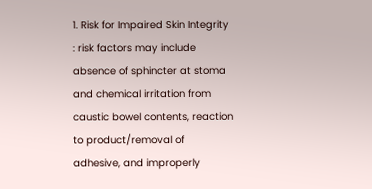1. Risk for Impaired Skin Integrity : risk factors may include absence of sphincter at stoma and chemical irritation from caustic bowel contents, reaction to product/removal of adhesive, and improperly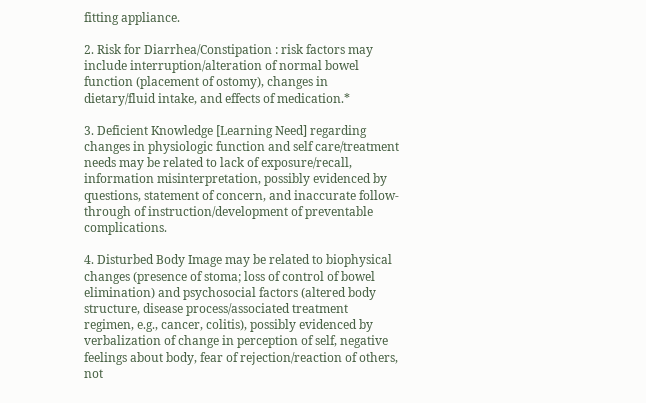fitting appliance.

2. Risk for Diarrhea/Constipation : risk factors may include interruption/alteration of normal bowel function (placement of ostomy), changes in dietary/fluid intake, and effects of medication.*

3. Deficient Knowledge [Learning Need] regarding changes in physiologic function and self care/treatment needs may be related to lack of exposure/recall, information misinterpretation, possibly evidenced by questions, statement of concern, and inaccurate follow-through of instruction/development of preventable complications.

4. Disturbed Body Image may be related to biophysical changes (presence of stoma; loss of control of bowel elimination) and psychosocial factors (altered body structure, disease process/associated treatment regimen, e.g., cancer, colitis), possibly evidenced by verbalization of change in perception of self, negative feelings about body, fear of rejection/reaction of others, not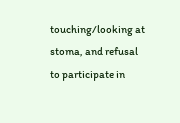touching/looking at stoma, and refusal to participate in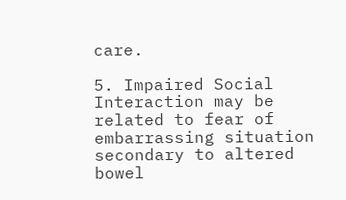care.

5. Impaired Social Interaction may be related to fear of embarrassing situation secondary to altered bowel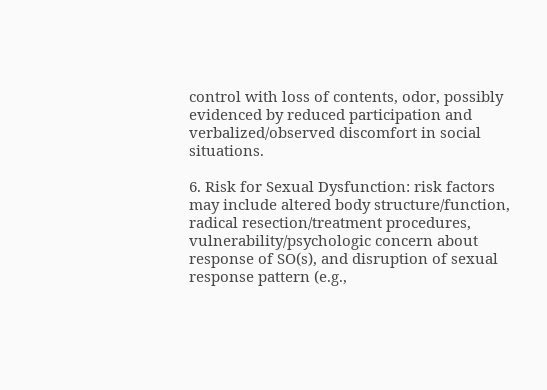control with loss of contents, odor, possibly evidenced by reduced participation and verbalized/observed discomfort in social situations.

6. Risk for Sexual Dysfunction: risk factors may include altered body structure/function, radical resection/treatment procedures, vulnerability/psychologic concern about response of SO(s), and disruption of sexual response pattern (e.g.,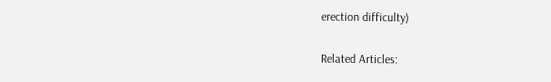erection difficulty)

Related Articles: